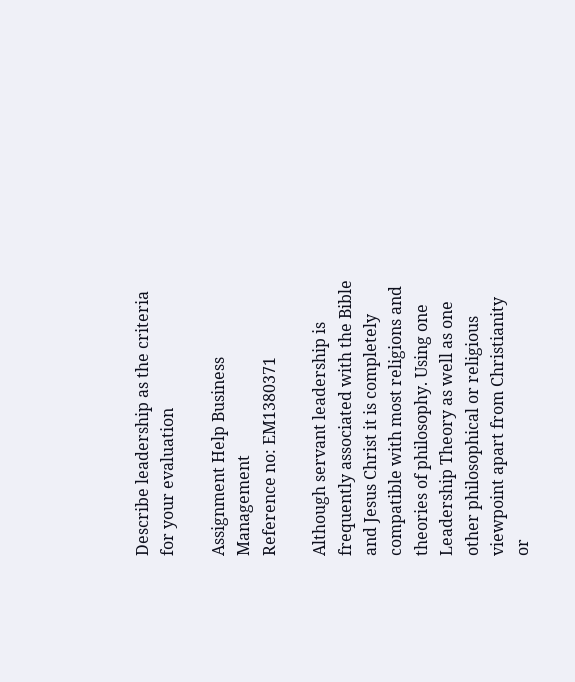Describe leadership as the criteria for your evaluation

Assignment Help Business Management
Reference no: EM1380371

Although servant leadership is frequently associated with the Bible and Jesus Christ it is completely compatible with most religions and theories of philosophy. Using one Leadership Theory as well as one other philosophical or religious viewpoint apart from Christianity or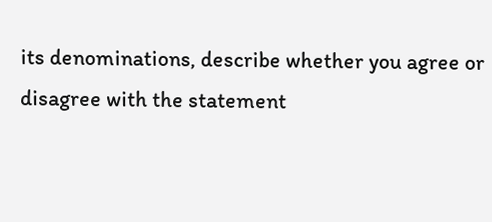its denominations, describe whether you agree or disagree with the statement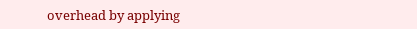overhead by applying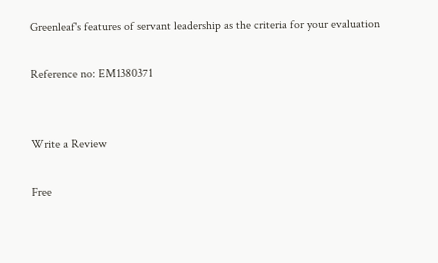Greenleaf's features of servant leadership as the criteria for your evaluation

Reference no: EM1380371


Write a Review

Free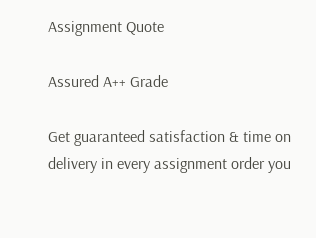Assignment Quote

Assured A++ Grade

Get guaranteed satisfaction & time on delivery in every assignment order you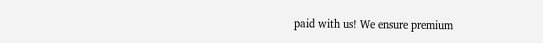paid with us! We ensure premium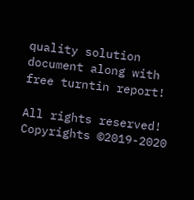quality solution document along with free turntin report!

All rights reserved! Copyrights ©2019-2020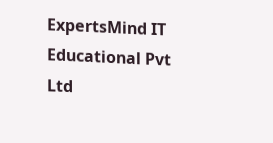ExpertsMind IT Educational Pvt Ltd